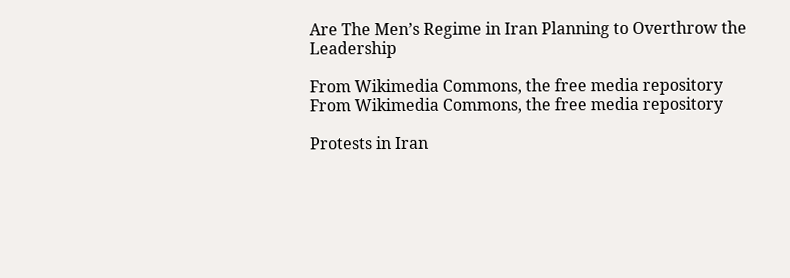Are The Men’s Regime in Iran Planning to Overthrow the Leadership

From Wikimedia Commons, the free media repository
From Wikimedia Commons, the free media repository

Protests in Iran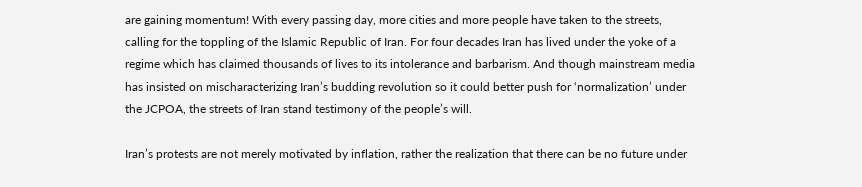are gaining momentum! With every passing day, more cities and more people have taken to the streets, calling for the toppling of the Islamic Republic of Iran. For four decades Iran has lived under the yoke of a regime which has claimed thousands of lives to its intolerance and barbarism. And though mainstream media has insisted on mischaracterizing Iran’s budding revolution so it could better push for ‘normalization’ under the JCPOA, the streets of Iran stand testimony of the people’s will.

Iran’s protests are not merely motivated by inflation, rather the realization that there can be no future under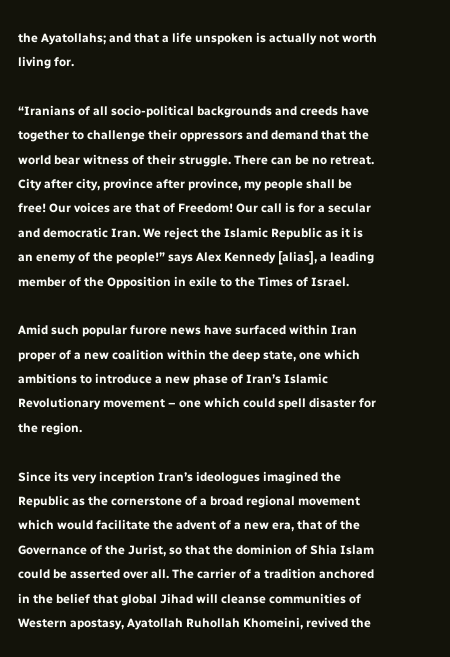the Ayatollahs; and that a life unspoken is actually not worth living for.

“Iranians of all socio-political backgrounds and creeds have together to challenge their oppressors and demand that the world bear witness of their struggle. There can be no retreat. City after city, province after province, my people shall be free! Our voices are that of Freedom! Our call is for a secular and democratic Iran. We reject the Islamic Republic as it is an enemy of the people!” says Alex Kennedy [alias], a leading member of the Opposition in exile to the Times of Israel.

Amid such popular furore news have surfaced within Iran proper of a new coalition within the deep state, one which ambitions to introduce a new phase of Iran’s Islamic Revolutionary movement – one which could spell disaster for the region.

Since its very inception Iran’s ideologues imagined the Republic as the cornerstone of a broad regional movement which would facilitate the advent of a new era, that of the Governance of the Jurist, so that the dominion of Shia Islam could be asserted over all. The carrier of a tradition anchored in the belief that global Jihad will cleanse communities of Western apostasy, Ayatollah Ruhollah Khomeini, revived the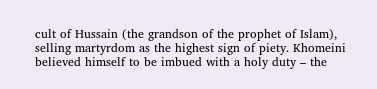cult of Hussain (the grandson of the prophet of Islam), selling martyrdom as the highest sign of piety. Khomeini believed himself to be imbued with a holy duty – the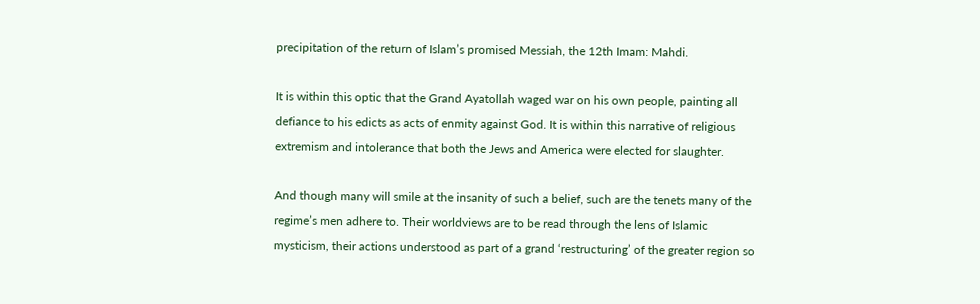precipitation of the return of Islam’s promised Messiah, the 12th Imam: Mahdi.

It is within this optic that the Grand Ayatollah waged war on his own people, painting all defiance to his edicts as acts of enmity against God. It is within this narrative of religious extremism and intolerance that both the Jews and America were elected for slaughter.

And though many will smile at the insanity of such a belief, such are the tenets many of the regime’s men adhere to. Their worldviews are to be read through the lens of Islamic mysticism, their actions understood as part of a grand ‘restructuring’ of the greater region so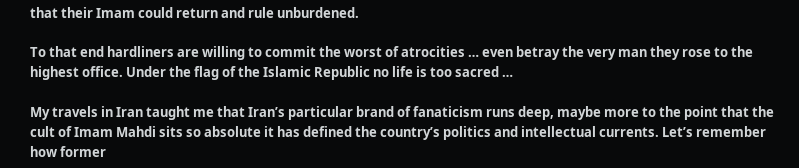that their Imam could return and rule unburdened.

To that end hardliners are willing to commit the worst of atrocities … even betray the very man they rose to the highest office. Under the flag of the Islamic Republic no life is too sacred …

My travels in Iran taught me that Iran’s particular brand of fanaticism runs deep, maybe more to the point that the cult of Imam Mahdi sits so absolute it has defined the country’s politics and intellectual currents. Let’s remember how former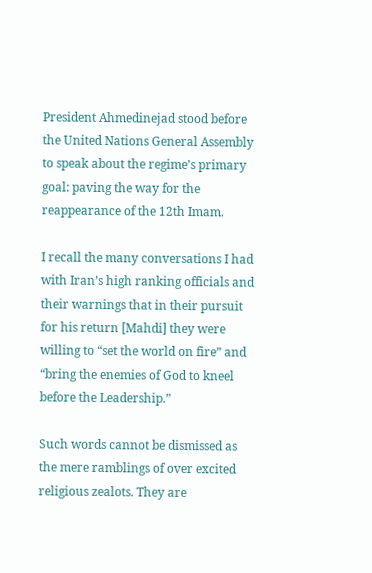President Ahmedinejad stood before the United Nations General Assembly to speak about the regime’s primary goal: paving the way for the reappearance of the 12th Imam.

I recall the many conversations I had with Iran’s high ranking officials and their warnings that in their pursuit for his return [Mahdi] they were willing to “set the world on fire” and “bring the enemies of God to kneel before the Leadership.”

Such words cannot be dismissed as the mere ramblings of over excited religious zealots. They are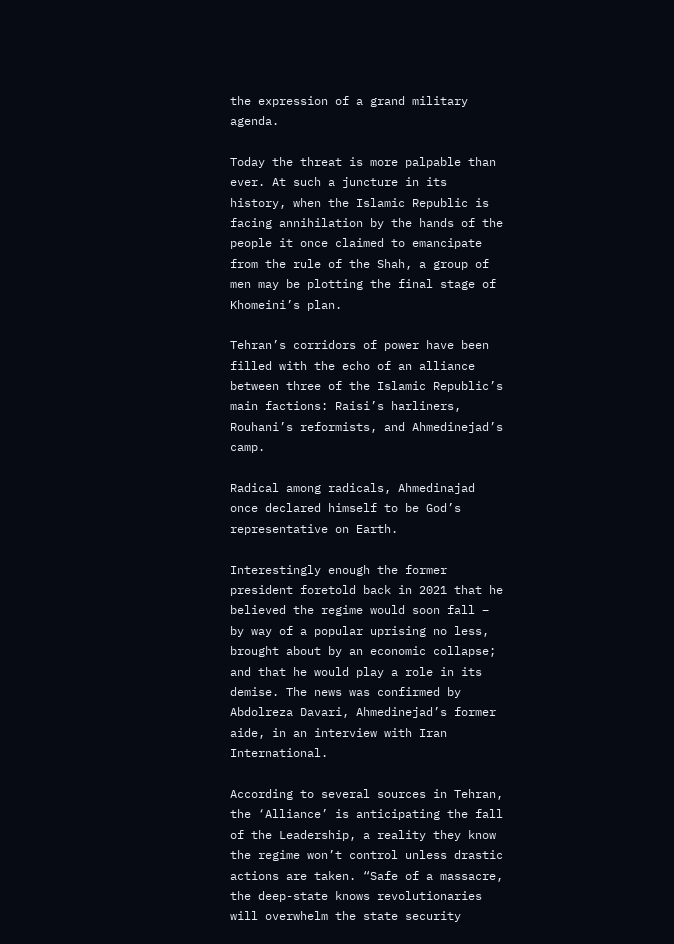the expression of a grand military agenda.

Today the threat is more palpable than ever. At such a juncture in its history, when the Islamic Republic is facing annihilation by the hands of the people it once claimed to emancipate from the rule of the Shah, a group of men may be plotting the final stage of Khomeini’s plan.

Tehran’s corridors of power have been filled with the echo of an alliance between three of the Islamic Republic’s main factions: Raisi’s harliners, Rouhani’s reformists, and Ahmedinejad’s camp.

Radical among radicals, Ahmedinajad once declared himself to be God’s representative on Earth.

Interestingly enough the former president foretold back in 2021 that he believed the regime would soon fall – by way of a popular uprising no less, brought about by an economic collapse; and that he would play a role in its demise. The news was confirmed by Abdolreza Davari, Ahmedinejad’s former aide, in an interview with Iran International.

According to several sources in Tehran, the ‘Alliance’ is anticipating the fall of the Leadership, a reality they know the regime won’t control unless drastic actions are taken. “Safe of a massacre, the deep-state knows revolutionaries will overwhelm the state security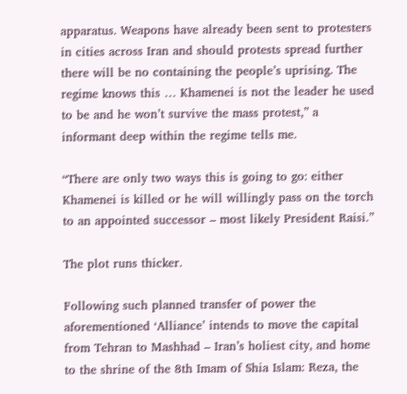apparatus. Weapons have already been sent to protesters in cities across Iran and should protests spread further there will be no containing the people’s uprising. The regime knows this … Khamenei is not the leader he used to be and he won’t survive the mass protest,” a informant deep within the regime tells me.

“There are only two ways this is going to go: either Khamenei is killed or he will willingly pass on the torch to an appointed successor – most likely President Raisi.”

The plot runs thicker.

Following such planned transfer of power the aforementioned ‘Alliance’ intends to move the capital from Tehran to Mashhad – Iran’s holiest city, and home to the shrine of the 8th Imam of Shia Islam: Reza, the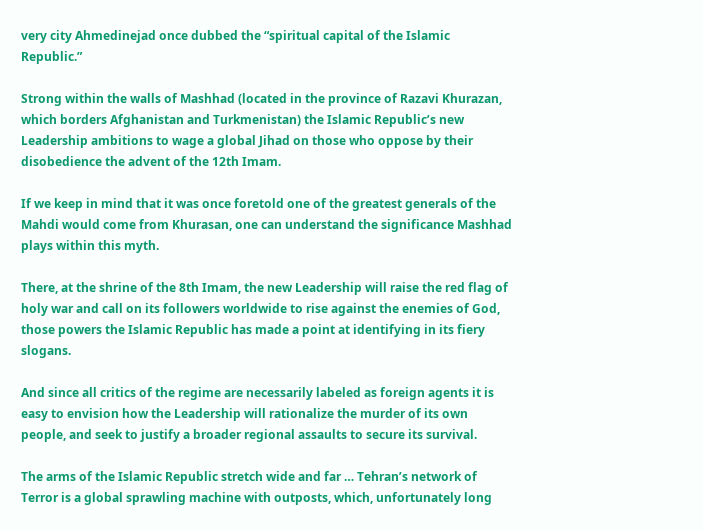very city Ahmedinejad once dubbed the “spiritual capital of the Islamic Republic.”

Strong within the walls of Mashhad (located in the province of Razavi Khurazan, which borders Afghanistan and Turkmenistan) the Islamic Republic’s new Leadership ambitions to wage a global Jihad on those who oppose by their disobedience the advent of the 12th Imam.

If we keep in mind that it was once foretold one of the greatest generals of the Mahdi would come from Khurasan, one can understand the significance Mashhad plays within this myth.

There, at the shrine of the 8th Imam, the new Leadership will raise the red flag of holy war and call on its followers worldwide to rise against the enemies of God, those powers the Islamic Republic has made a point at identifying in its fiery slogans.

And since all critics of the regime are necessarily labeled as foreign agents it is easy to envision how the Leadership will rationalize the murder of its own people, and seek to justify a broader regional assaults to secure its survival.

The arms of the Islamic Republic stretch wide and far … Tehran’s network of Terror is a global sprawling machine with outposts, which, unfortunately long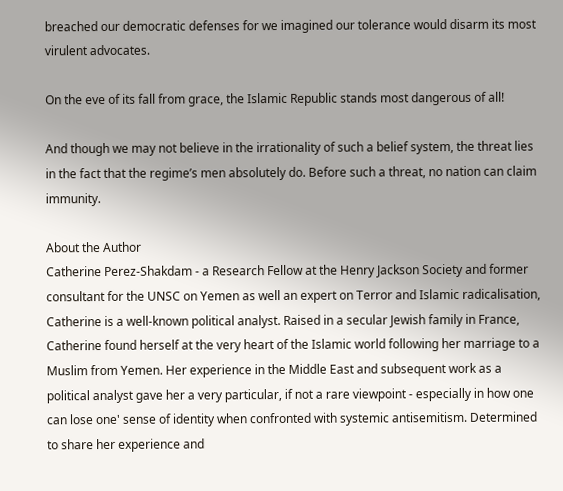breached our democratic defenses for we imagined our tolerance would disarm its most virulent advocates.

On the eve of its fall from grace, the Islamic Republic stands most dangerous of all!

And though we may not believe in the irrationality of such a belief system, the threat lies in the fact that the regime’s men absolutely do. Before such a threat, no nation can claim immunity.

About the Author
Catherine Perez-Shakdam - a Research Fellow at the Henry Jackson Society and former consultant for the UNSC on Yemen as well an expert on Terror and Islamic radicalisation, Catherine is a well-known political analyst. Raised in a secular Jewish family in France, Catherine found herself at the very heart of the Islamic world following her marriage to a Muslim from Yemen. Her experience in the Middle East and subsequent work as a political analyst gave her a very particular, if not a rare viewpoint - especially in how one can lose one' sense of identity when confronted with systemic antisemitism. Determined to share her experience and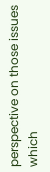perspective on those issues which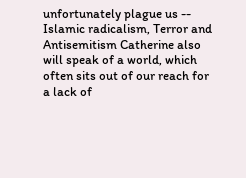unfortunately plague us -- Islamic radicalism, Terror and Antisemitism Catherine also will speak of a world, which often sits out of our reach for a lack of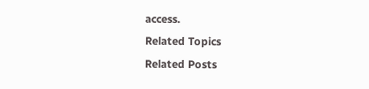access.
Related Topics
Related Posts